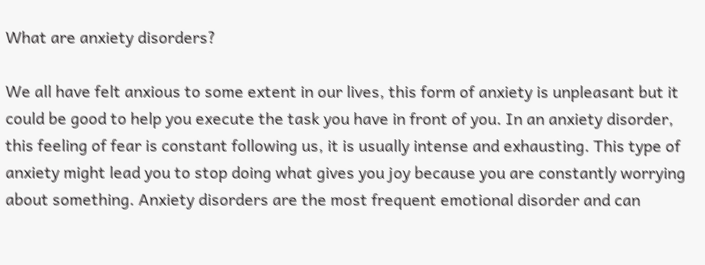What are anxiety disorders?

We all have felt anxious to some extent in our lives, this form of anxiety is unpleasant but it could be good to help you execute the task you have in front of you. In an anxiety disorder, this feeling of fear is constant following us, it is usually intense and exhausting. This type of anxiety might lead you to stop doing what gives you joy because you are constantly worrying about something. Anxiety disorders are the most frequent emotional disorder and can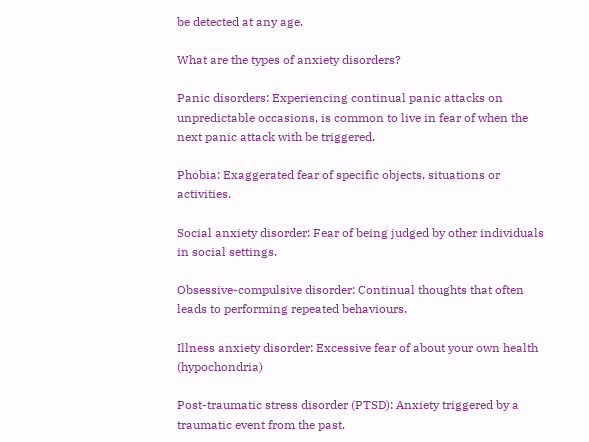be detected at any age.

What are the types of anxiety disorders?

Panic disorders: Experiencing continual panic attacks on unpredictable occasions, is common to live in fear of when the next panic attack with be triggered.

Phobia: Exaggerated fear of specific objects, situations or activities.

Social anxiety disorder: Fear of being judged by other individuals in social settings.

Obsessive-compulsive disorder: Continual thoughts that often leads to performing repeated behaviours.

Illness anxiety disorder: Excessive fear of about your own health (hypochondria)

Post-traumatic stress disorder (PTSD): Anxiety triggered by a traumatic event from the past.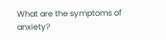What are the symptoms of anxiety?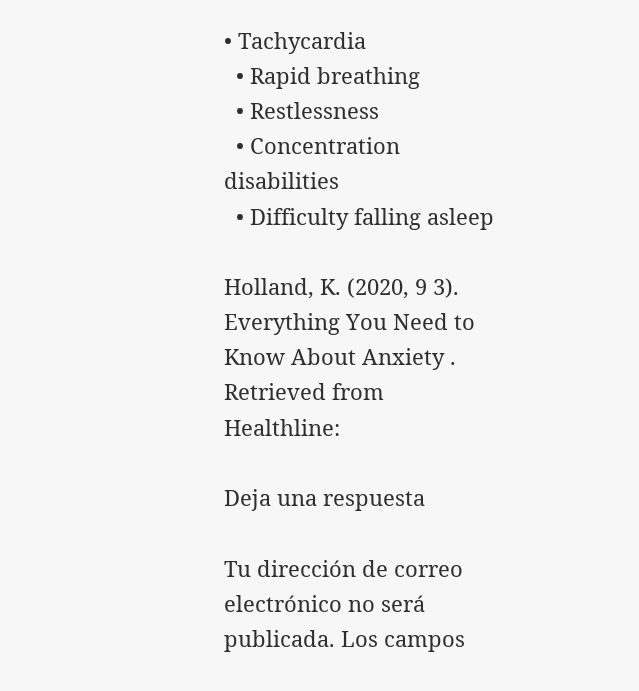• Tachycardia
  • Rapid breathing
  • Restlessness
  • Concentration disabilities
  • Difficulty falling asleep

Holland, K. (2020, 9 3). Everything You Need to Know About Anxiety . Retrieved from Healthline:

Deja una respuesta

Tu dirección de correo electrónico no será publicada. Los campos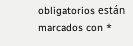obligatorios están marcados con *